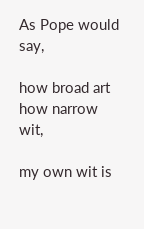As Pope would say,

how broad art how narrow wit,

my own wit is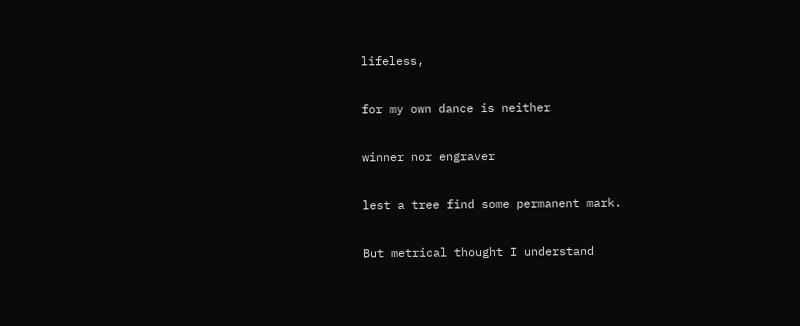lifeless,

for my own dance is neither

winner nor engraver

lest a tree find some permanent mark.

But metrical thought I understand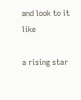and look to it like

a rising star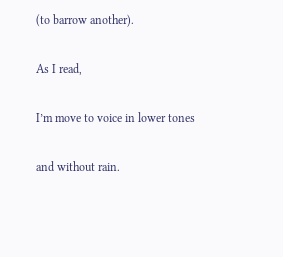(to barrow another).

As I read,

I’m move to voice in lower tones

and without rain.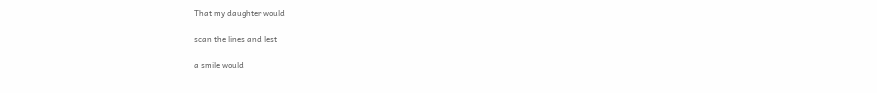That my daughter would

scan the lines and lest

a smile would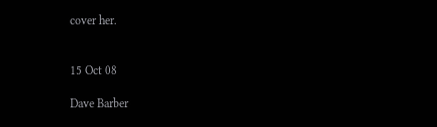cover her.


15 Oct 08

Dave Barber